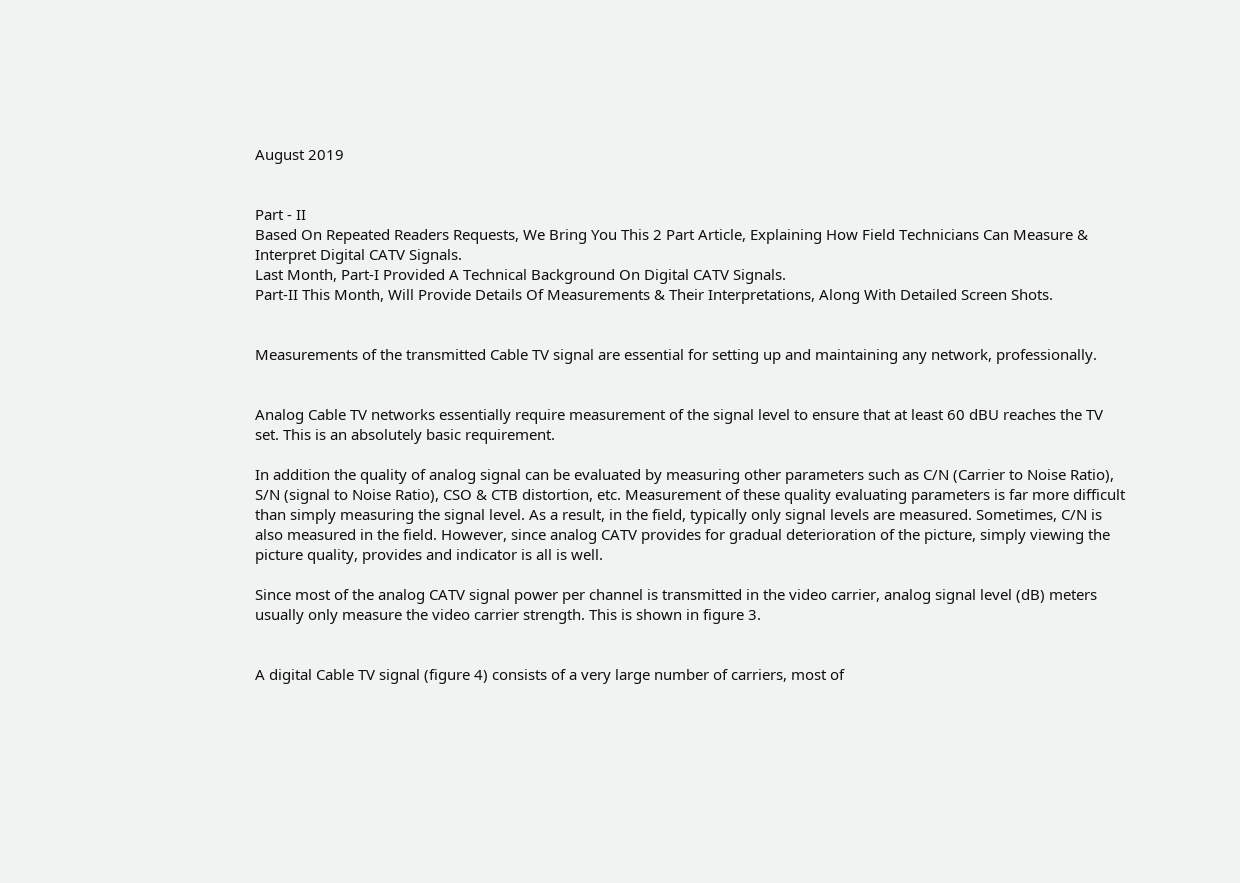August 2019


Part - II
Based On Repeated Readers Requests, We Bring You This 2 Part Article, Explaining How Field Technicians Can Measure & Interpret Digital CATV Signals.
Last Month, Part-I Provided A Technical Background On Digital CATV Signals.
Part-II This Month, Will Provide Details Of Measurements & Their Interpretations, Along With Detailed Screen Shots.


Measurements of the transmitted Cable TV signal are essential for setting up and maintaining any network, professionally.


Analog Cable TV networks essentially require measurement of the signal level to ensure that at least 60 dBU reaches the TV set. This is an absolutely basic requirement.

In addition the quality of analog signal can be evaluated by measuring other parameters such as C/N (Carrier to Noise Ratio), S/N (signal to Noise Ratio), CSO & CTB distortion, etc. Measurement of these quality evaluating parameters is far more difficult than simply measuring the signal level. As a result, in the field, typically only signal levels are measured. Sometimes, C/N is also measured in the field. However, since analog CATV provides for gradual deterioration of the picture, simply viewing the picture quality, provides and indicator is all is well.

Since most of the analog CATV signal power per channel is transmitted in the video carrier, analog signal level (dB) meters usually only measure the video carrier strength. This is shown in figure 3.


A digital Cable TV signal (figure 4) consists of a very large number of carriers, most of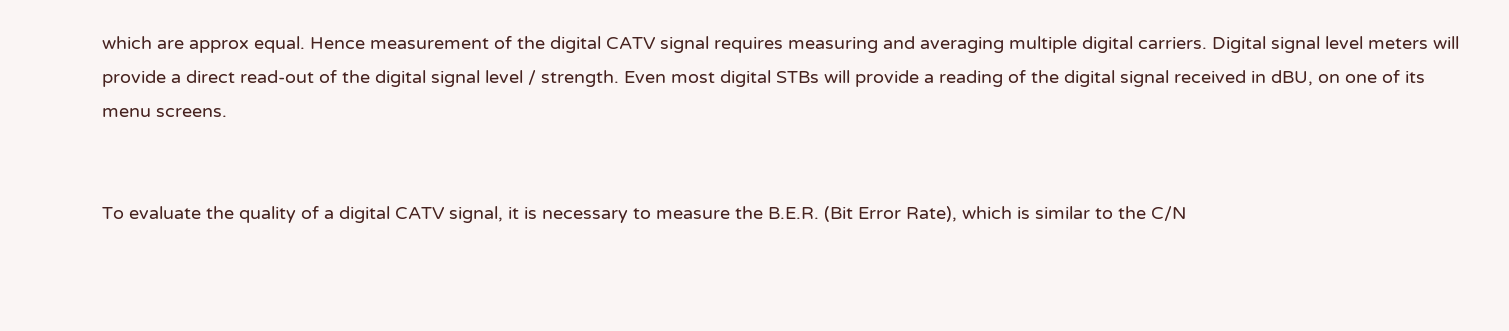which are approx equal. Hence measurement of the digital CATV signal requires measuring and averaging multiple digital carriers. Digital signal level meters will provide a direct read-out of the digital signal level / strength. Even most digital STBs will provide a reading of the digital signal received in dBU, on one of its menu screens.


To evaluate the quality of a digital CATV signal, it is necessary to measure the B.E.R. (Bit Error Rate), which is similar to the C/N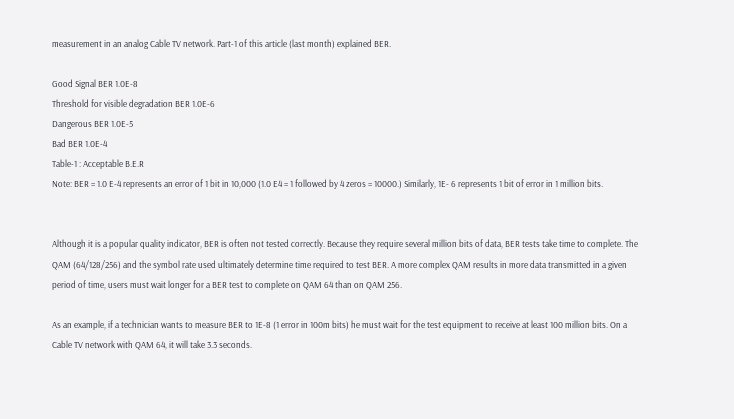measurement in an analog Cable TV network. Part-1 of this article (last month) explained BER.

Good Signal BER 1.0E-8
Threshold for visible degradation BER 1.0E-6
Dangerous BER 1.0E-5
Bad BER 1.0E-4
Table-1 : Acceptable B.E.R
Note: BER = 1.0 E-4 represents an error of 1 bit in 10,000 (1.0 E4 = 1 followed by 4 zeros = 10000.) Similarly, 1E- 6 represents 1 bit of error in 1 million bits.


Although it is a popular quality indicator, BER is often not tested correctly. Because they require several million bits of data, BER tests take time to complete. The QAM (64/128/256) and the symbol rate used ultimately determine time required to test BER. A more complex QAM results in more data transmitted in a given period of time, users must wait longer for a BER test to complete on QAM 64 than on QAM 256.

As an example, if a technician wants to measure BER to 1E-8 (1 error in 100m bits) he must wait for the test equipment to receive at least 100 million bits. On a Cable TV network with QAM 64, it will take 3.3 seconds.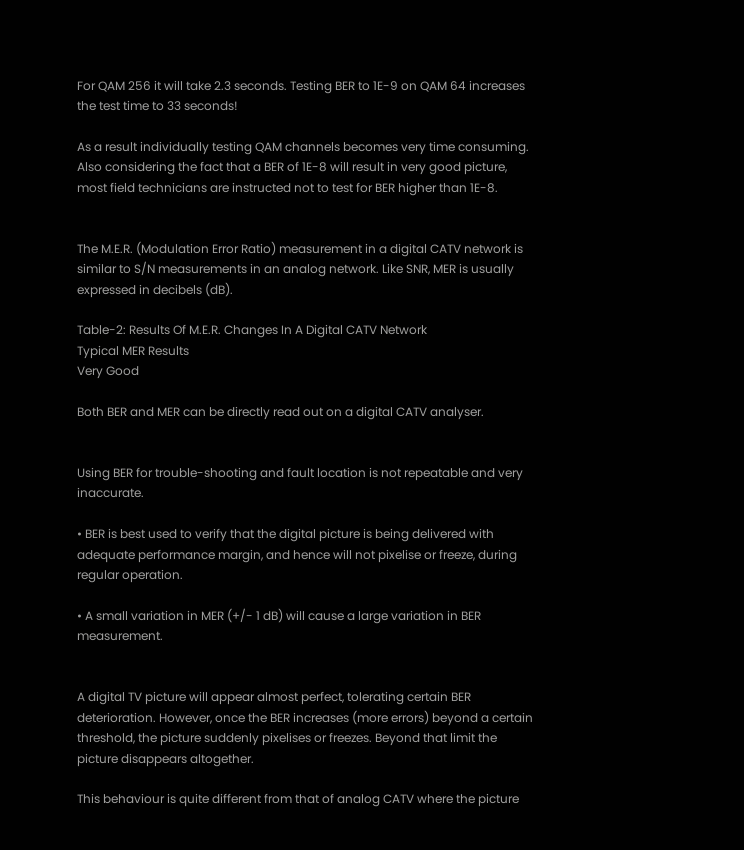For QAM 256 it will take 2.3 seconds. Testing BER to 1E-9 on QAM 64 increases the test time to 33 seconds!

As a result individually testing QAM channels becomes very time consuming. Also considering the fact that a BER of 1E-8 will result in very good picture, most field technicians are instructed not to test for BER higher than 1E-8.


The M.E.R. (Modulation Error Ratio) measurement in a digital CATV network is similar to S/N measurements in an analog network. Like SNR, MER is usually expressed in decibels (dB).

Table-2: Results Of M.E.R. Changes In A Digital CATV Network
Typical MER Results
Very Good

Both BER and MER can be directly read out on a digital CATV analyser.


Using BER for trouble-shooting and fault location is not repeatable and very inaccurate.

• BER is best used to verify that the digital picture is being delivered with adequate performance margin, and hence will not pixelise or freeze, during regular operation.

• A small variation in MER (+/- 1 dB) will cause a large variation in BER measurement.


A digital TV picture will appear almost perfect, tolerating certain BER deterioration. However, once the BER increases (more errors) beyond a certain threshold, the picture suddenly pixelises or freezes. Beyond that limit the picture disappears altogether.

This behaviour is quite different from that of analog CATV where the picture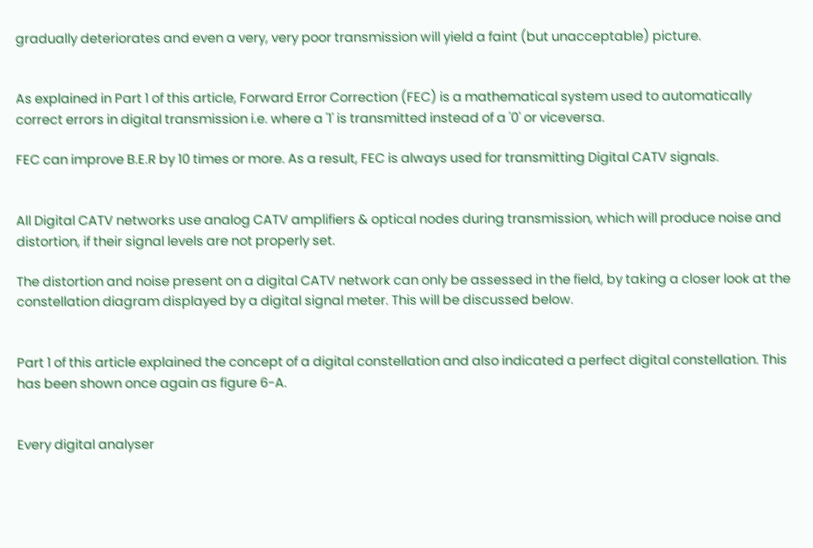gradually deteriorates and even a very, very poor transmission will yield a faint (but unacceptable) picture.


As explained in Part 1 of this article, Forward Error Correction (FEC) is a mathematical system used to automatically correct errors in digital transmission i.e. where a '1' is transmitted instead of a '0' or viceversa.

FEC can improve B.E.R by 10 times or more. As a result, FEC is always used for transmitting Digital CATV signals.


All Digital CATV networks use analog CATV amplifiers & optical nodes during transmission, which will produce noise and distortion, if their signal levels are not properly set.

The distortion and noise present on a digital CATV network can only be assessed in the field, by taking a closer look at the constellation diagram displayed by a digital signal meter. This will be discussed below.


Part 1 of this article explained the concept of a digital constellation and also indicated a perfect digital constellation. This has been shown once again as figure 6-A.


Every digital analyser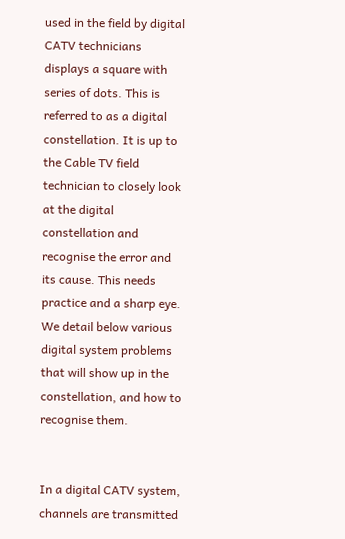used in the field by digital CATV technicians displays a square with series of dots. This is referred to as a digital constellation. It is up to the Cable TV field technician to closely look at the digital constellation and recognise the error and its cause. This needs practice and a sharp eye. We detail below various digital system problems that will show up in the constellation, and how to recognise them.


In a digital CATV system, channels are transmitted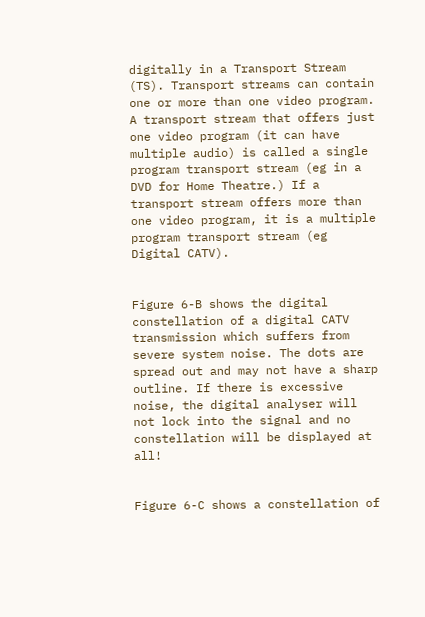digitally in a Transport Stream (TS). Transport streams can contain one or more than one video program. A transport stream that offers just one video program (it can have multiple audio) is called a single program transport stream (eg in a DVD for Home Theatre.) If a transport stream offers more than one video program, it is a multiple program transport stream (eg Digital CATV).


Figure 6-B shows the digital constellation of a digital CATV transmission which suffers from severe system noise. The dots are spread out and may not have a sharp outline. If there is excessive noise, the digital analyser will not lock into the signal and no constellation will be displayed at all!


Figure 6-C shows a constellation of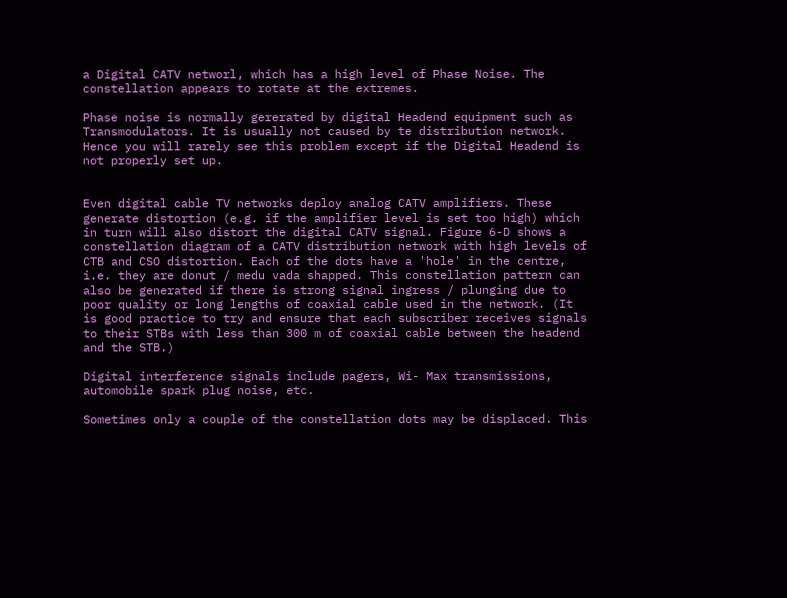a Digital CATV networl, which has a high level of Phase Noise. The constellation appears to rotate at the extremes.

Phase noise is normally gererated by digital Headend equipment such as Transmodulators. It is usually not caused by te distribution network. Hence you will rarely see this problem except if the Digital Headend is not properly set up.


Even digital cable TV networks deploy analog CATV amplifiers. These generate distortion (e.g. if the amplifier level is set too high) which in turn will also distort the digital CATV signal. Figure 6-D shows a constellation diagram of a CATV distribution network with high levels of CTB and CSO distortion. Each of the dots have a 'hole' in the centre, i.e. they are donut / medu vada shapped. This constellation pattern can also be generated if there is strong signal ingress / plunging due to poor quality or long lengths of coaxial cable used in the network. (It is good practice to try and ensure that each subscriber receives signals to their STBs with less than 300 m of coaxial cable between the headend and the STB.)

Digital interference signals include pagers, Wi- Max transmissions, automobile spark plug noise, etc.

Sometimes only a couple of the constellation dots may be displaced. This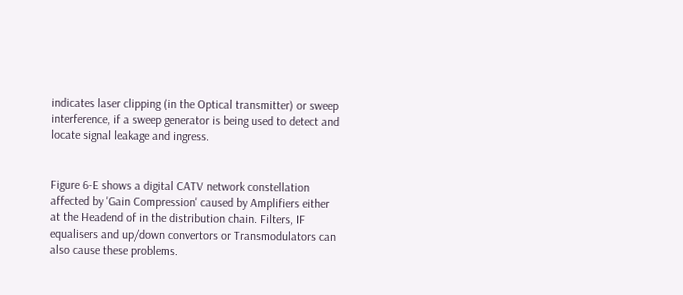indicates laser clipping (in the Optical transmitter) or sweep interference, if a sweep generator is being used to detect and locate signal leakage and ingress.


Figure 6-E shows a digital CATV network constellation affected by 'Gain Compression' caused by Amplifiers either at the Headend of in the distribution chain. Filters, IF equalisers and up/down convertors or Transmodulators can also cause these problems.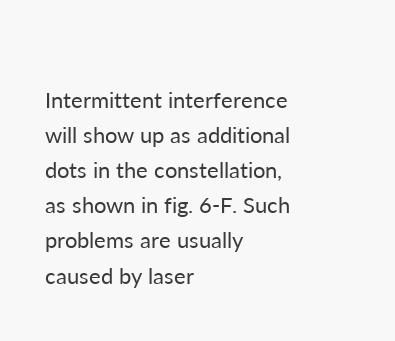Intermittent interference will show up as additional dots in the constellation, as shown in fig. 6-F. Such problems are usually caused by laser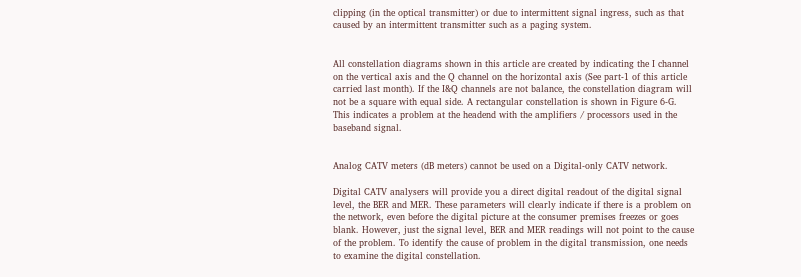clipping (in the optical transmitter) or due to intermittent signal ingress, such as that caused by an intermittent transmitter such as a paging system.


All constellation diagrams shown in this article are created by indicating the I channel on the vertical axis and the Q channel on the horizontal axis (See part-1 of this article carried last month). If the I&Q channels are not balance, the constellation diagram will not be a square with equal side. A rectangular constellation is shown in Figure 6-G. This indicates a problem at the headend with the amplifiers / processors used in the baseband signal.


Analog CATV meters (dB meters) cannot be used on a Digital-only CATV network.

Digital CATV analysers will provide you a direct digital readout of the digital signal level, the BER and MER. These parameters will clearly indicate if there is a problem on the network, even before the digital picture at the consumer premises freezes or goes blank. However, just the signal level, BER and MER readings will not point to the cause of the problem. To identify the cause of problem in the digital transmission, one needs to examine the digital constellation.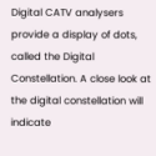Digital CATV analysers provide a display of dots, called the Digital Constellation. A close look at the digital constellation will indicate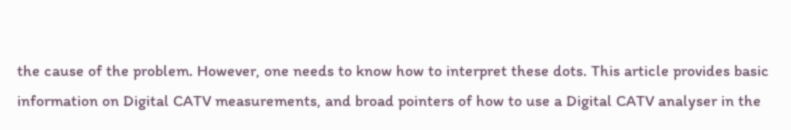the cause of the problem. However, one needs to know how to interpret these dots. This article provides basic information on Digital CATV measurements, and broad pointers of how to use a Digital CATV analyser in the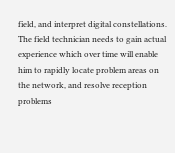field, and interpret digital constellations. The field technician needs to gain actual experience which over time will enable him to rapidly locate problem areas on the network, and resolve reception problems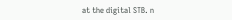at the digital STB. n